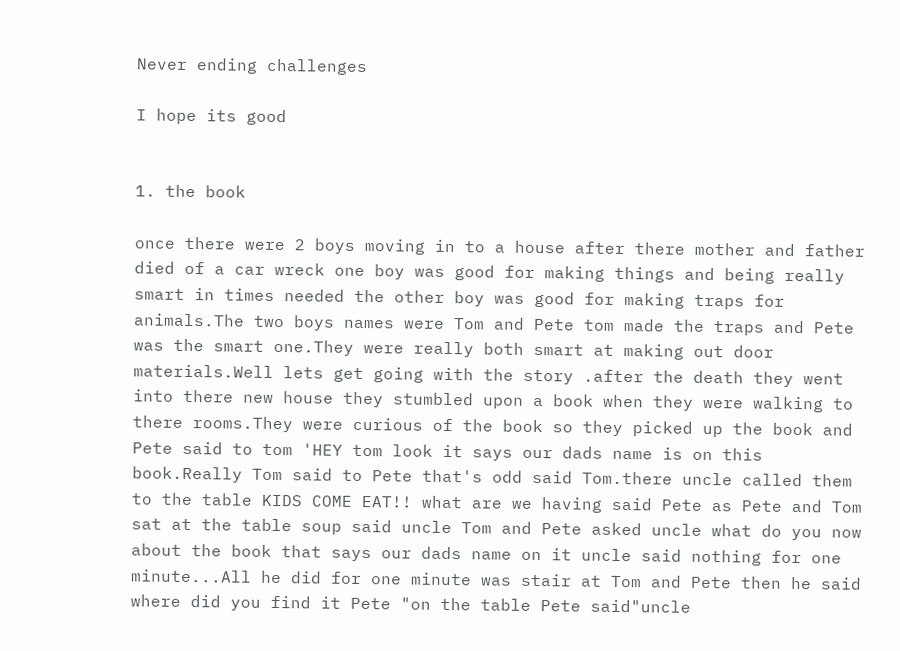Never ending challenges

I hope its good


1. the book

once there were 2 boys moving in to a house after there mother and father died of a car wreck one boy was good for making things and being really smart in times needed the other boy was good for making traps for animals.The two boys names were Tom and Pete tom made the traps and Pete was the smart one.They were really both smart at making out door materials.Well lets get going with the story .after the death they went into there new house they stumbled upon a book when they were walking to there rooms.They were curious of the book so they picked up the book and Pete said to tom 'HEY tom look it says our dads name is on this book.Really Tom said to Pete that's odd said Tom.there uncle called them to the table KIDS COME EAT!! what are we having said Pete as Pete and Tom sat at the table soup said uncle Tom and Pete asked uncle what do you now about the book that says our dads name on it uncle said nothing for one minute...All he did for one minute was stair at Tom and Pete then he said where did you find it Pete "on the table Pete said"uncle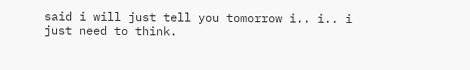said i will just tell you tomorrow i.. i.. i just need to think.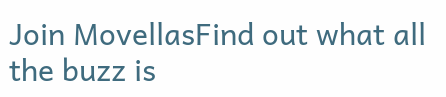Join MovellasFind out what all the buzz is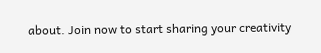about. Join now to start sharing your creativity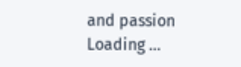and passion
Loading ...